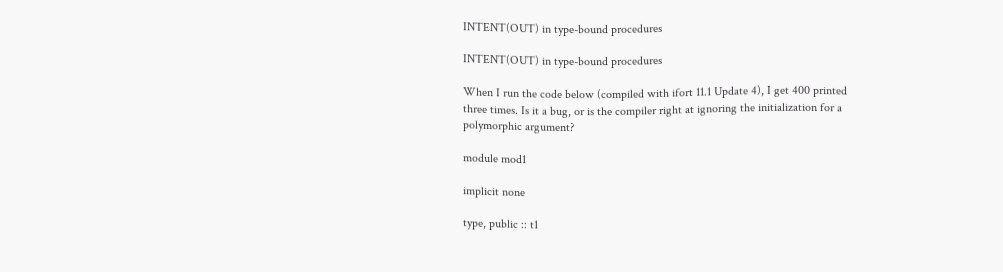INTENT(OUT) in type-bound procedures

INTENT(OUT) in type-bound procedures

When I run the code below (compiled with ifort 11.1 Update 4), I get 400 printed three times. Is it a bug, or is the compiler right at ignoring the initialization for a polymorphic argument?

module mod1

implicit none

type, public :: t1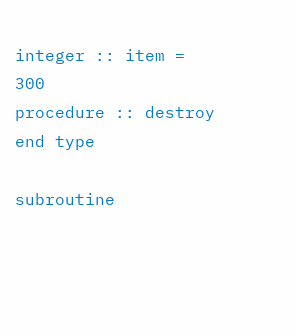integer :: item = 300
procedure :: destroy
end type

subroutine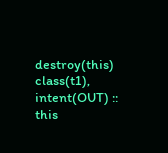destroy(this)
class(t1), intent(OUT) :: this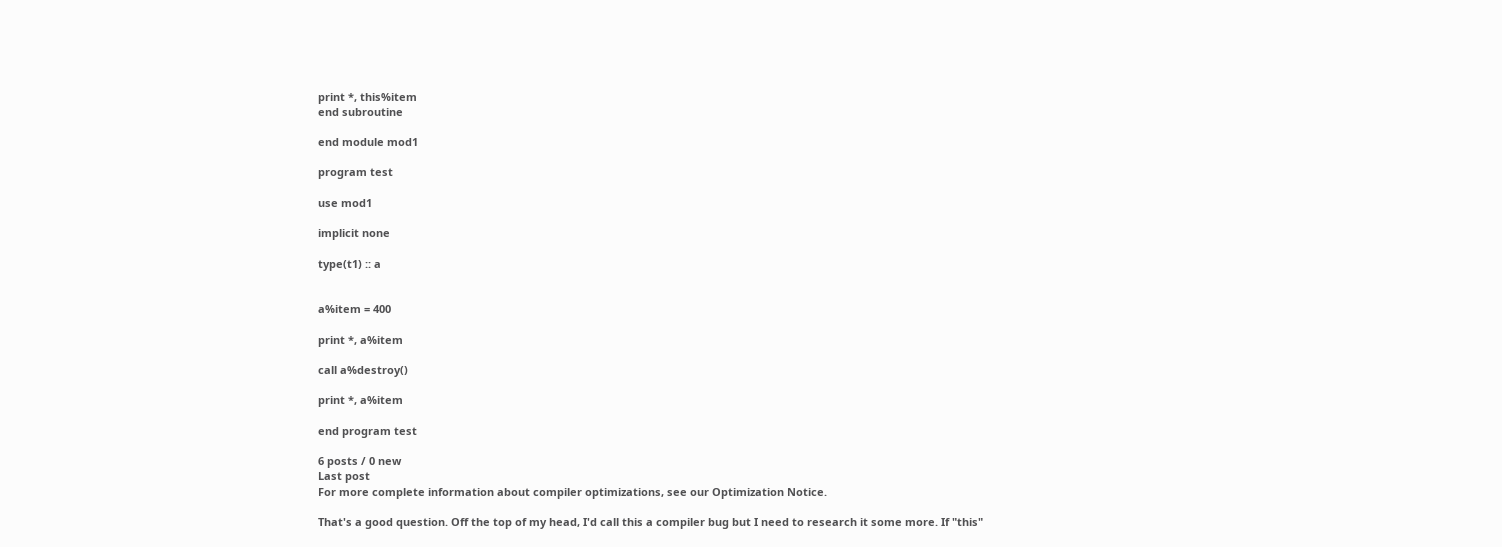print *, this%item
end subroutine

end module mod1

program test

use mod1

implicit none

type(t1) :: a


a%item = 400

print *, a%item

call a%destroy()

print *, a%item

end program test

6 posts / 0 new
Last post
For more complete information about compiler optimizations, see our Optimization Notice.

That's a good question. Off the top of my head, I'd call this a compiler bug but I need to research it some more. If "this"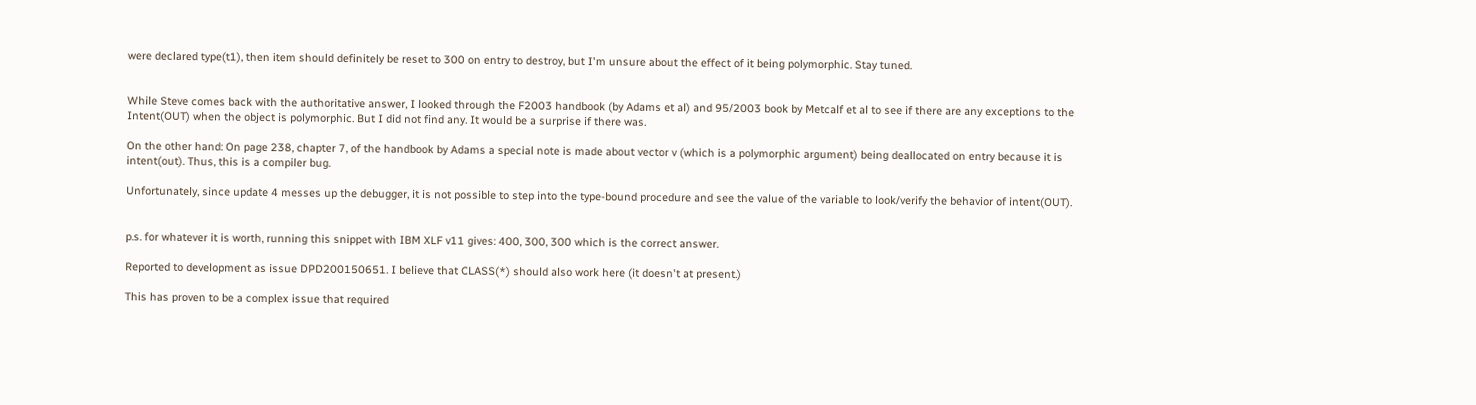were declared type(t1), then item should definitely be reset to 300 on entry to destroy, but I'm unsure about the effect of it being polymorphic. Stay tuned.


While Steve comes back with the authoritative answer, I looked through the F2003 handbook (by Adams et al) and 95/2003 book by Metcalf et al to see if there are any exceptions to the Intent(OUT) when the object is polymorphic. But I did not find any. It would be a surprise if there was.

On the other hand: On page 238, chapter 7, of the handbook by Adams a special note is made about vector v (which is a polymorphic argument) being deallocated on entry because it is intent(out). Thus, this is a compiler bug.

Unfortunately, since update 4 messes up the debugger, it is not possible to step into the type-bound procedure and see the value of the variable to look/verify the behavior of intent(OUT).


p.s. for whatever it is worth, running this snippet with IBM XLF v11 gives: 400, 300, 300 which is the correct answer.

Reported to development as issue DPD200150651. I believe that CLASS(*) should also work here (it doesn't at present.)

This has proven to be a complex issue that required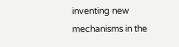inventing new mechanisms in the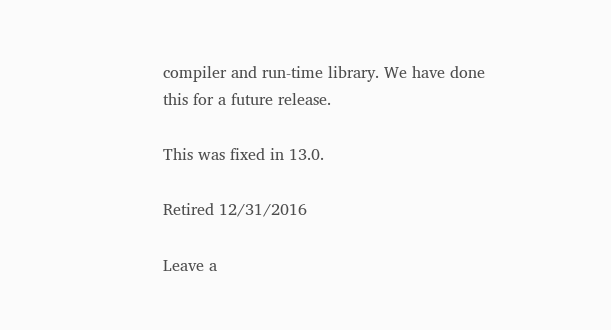compiler and run-time library. We have done this for a future release.

This was fixed in 13.0.

Retired 12/31/2016

Leave a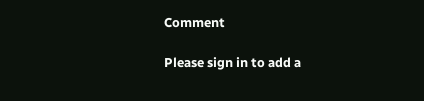Comment

Please sign in to add a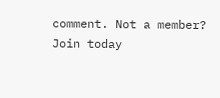comment. Not a member? Join today